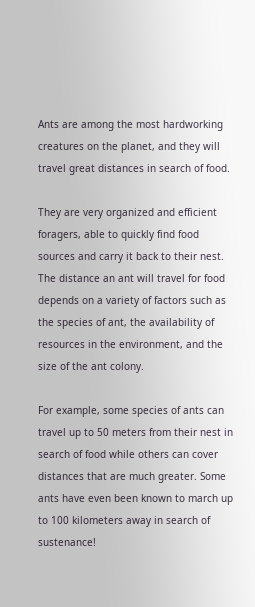Ants are among the most hardworking creatures on the planet, and they will travel great distances in search of food.

They are very organized and efficient foragers, able to quickly find food sources and carry it back to their nest. The distance an ant will travel for food depends on a variety of factors such as the species of ant, the availability of resources in the environment, and the size of the ant colony.

For example, some species of ants can travel up to 50 meters from their nest in search of food while others can cover distances that are much greater. Some ants have even been known to march up to 100 kilometers away in search of sustenance!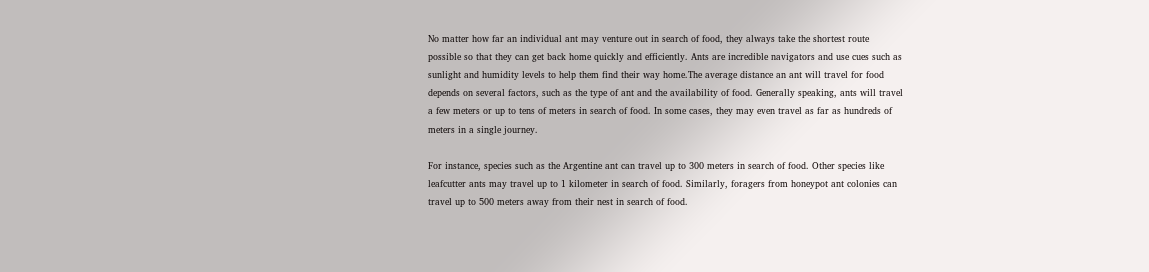No matter how far an individual ant may venture out in search of food, they always take the shortest route possible so that they can get back home quickly and efficiently. Ants are incredible navigators and use cues such as sunlight and humidity levels to help them find their way home.The average distance an ant will travel for food depends on several factors, such as the type of ant and the availability of food. Generally speaking, ants will travel a few meters or up to tens of meters in search of food. In some cases, they may even travel as far as hundreds of meters in a single journey.

For instance, species such as the Argentine ant can travel up to 300 meters in search of food. Other species like leafcutter ants may travel up to 1 kilometer in search of food. Similarly, foragers from honeypot ant colonies can travel up to 500 meters away from their nest in search of food.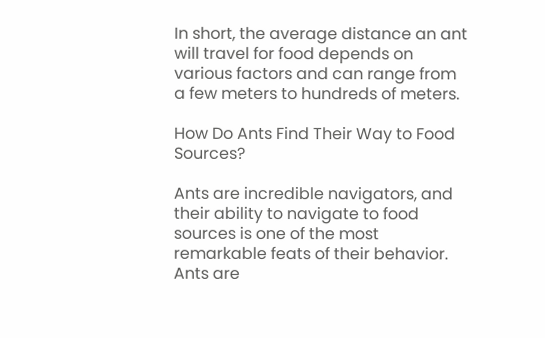In short, the average distance an ant will travel for food depends on various factors and can range from a few meters to hundreds of meters.

How Do Ants Find Their Way to Food Sources?

Ants are incredible navigators, and their ability to navigate to food sources is one of the most remarkable feats of their behavior. Ants are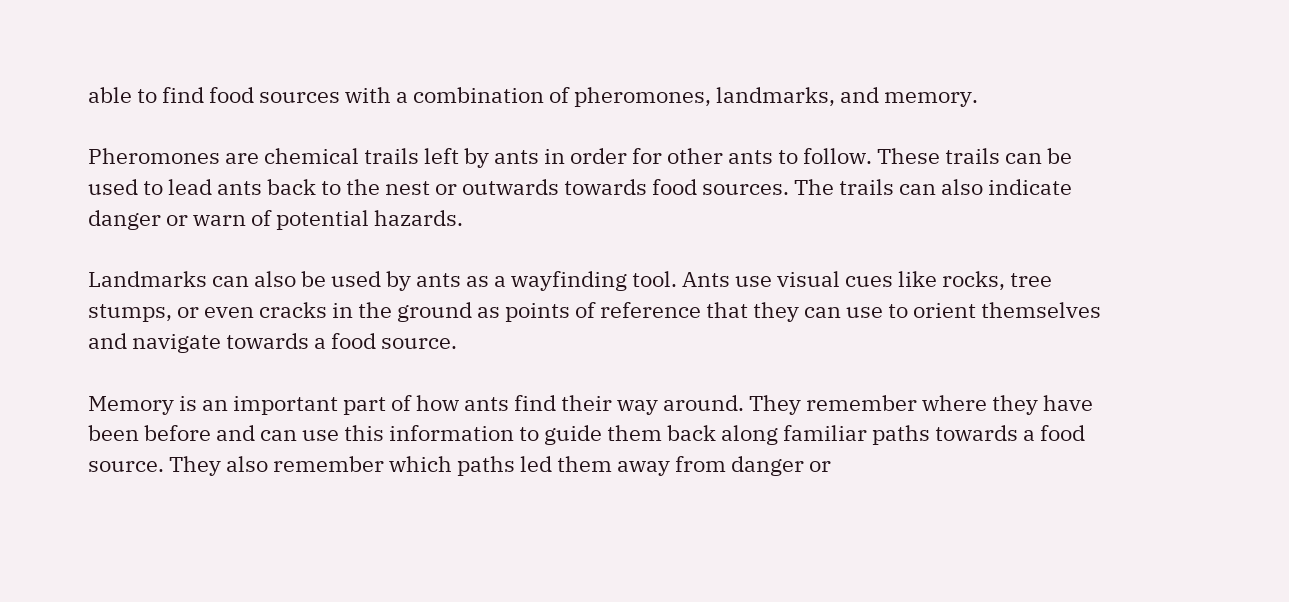able to find food sources with a combination of pheromones, landmarks, and memory.

Pheromones are chemical trails left by ants in order for other ants to follow. These trails can be used to lead ants back to the nest or outwards towards food sources. The trails can also indicate danger or warn of potential hazards.

Landmarks can also be used by ants as a wayfinding tool. Ants use visual cues like rocks, tree stumps, or even cracks in the ground as points of reference that they can use to orient themselves and navigate towards a food source.

Memory is an important part of how ants find their way around. They remember where they have been before and can use this information to guide them back along familiar paths towards a food source. They also remember which paths led them away from danger or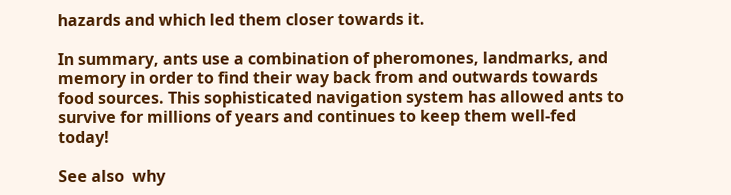hazards and which led them closer towards it.

In summary, ants use a combination of pheromones, landmarks, and memory in order to find their way back from and outwards towards food sources. This sophisticated navigation system has allowed ants to survive for millions of years and continues to keep them well-fed today!

See also  why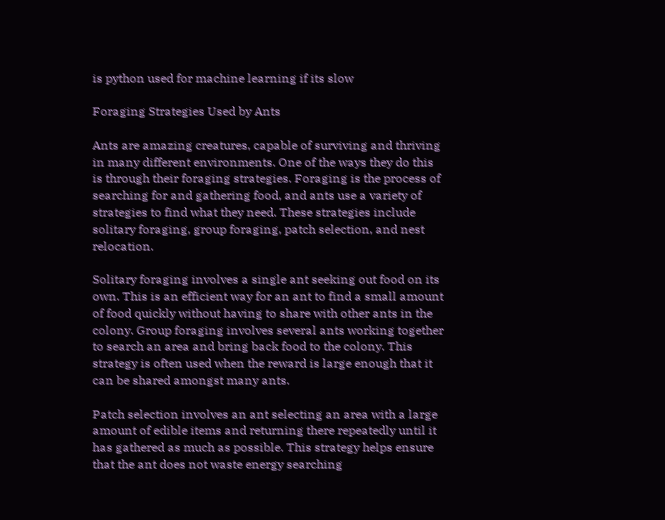is python used for machine learning if its slow

Foraging Strategies Used by Ants

Ants are amazing creatures, capable of surviving and thriving in many different environments. One of the ways they do this is through their foraging strategies. Foraging is the process of searching for and gathering food, and ants use a variety of strategies to find what they need. These strategies include solitary foraging, group foraging, patch selection, and nest relocation.

Solitary foraging involves a single ant seeking out food on its own. This is an efficient way for an ant to find a small amount of food quickly without having to share with other ants in the colony. Group foraging involves several ants working together to search an area and bring back food to the colony. This strategy is often used when the reward is large enough that it can be shared amongst many ants.

Patch selection involves an ant selecting an area with a large amount of edible items and returning there repeatedly until it has gathered as much as possible. This strategy helps ensure that the ant does not waste energy searching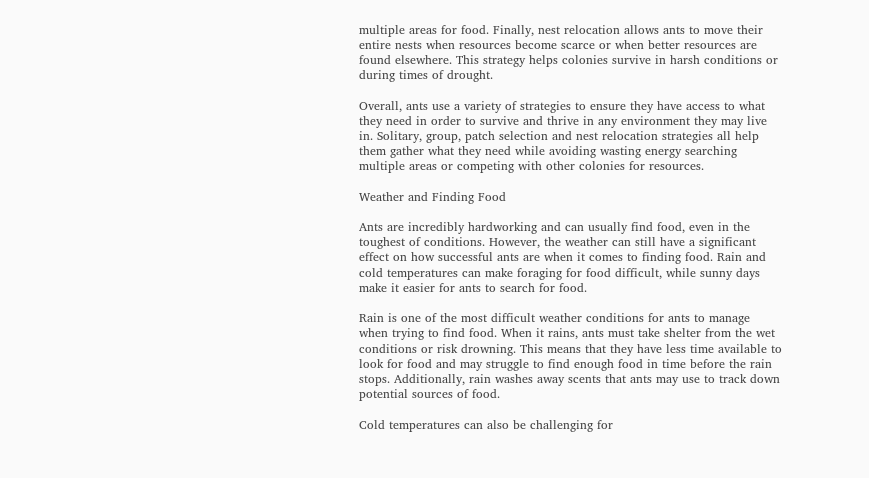multiple areas for food. Finally, nest relocation allows ants to move their entire nests when resources become scarce or when better resources are found elsewhere. This strategy helps colonies survive in harsh conditions or during times of drought.

Overall, ants use a variety of strategies to ensure they have access to what they need in order to survive and thrive in any environment they may live in. Solitary, group, patch selection and nest relocation strategies all help them gather what they need while avoiding wasting energy searching multiple areas or competing with other colonies for resources.

Weather and Finding Food

Ants are incredibly hardworking and can usually find food, even in the toughest of conditions. However, the weather can still have a significant effect on how successful ants are when it comes to finding food. Rain and cold temperatures can make foraging for food difficult, while sunny days make it easier for ants to search for food.

Rain is one of the most difficult weather conditions for ants to manage when trying to find food. When it rains, ants must take shelter from the wet conditions or risk drowning. This means that they have less time available to look for food and may struggle to find enough food in time before the rain stops. Additionally, rain washes away scents that ants may use to track down potential sources of food.

Cold temperatures can also be challenging for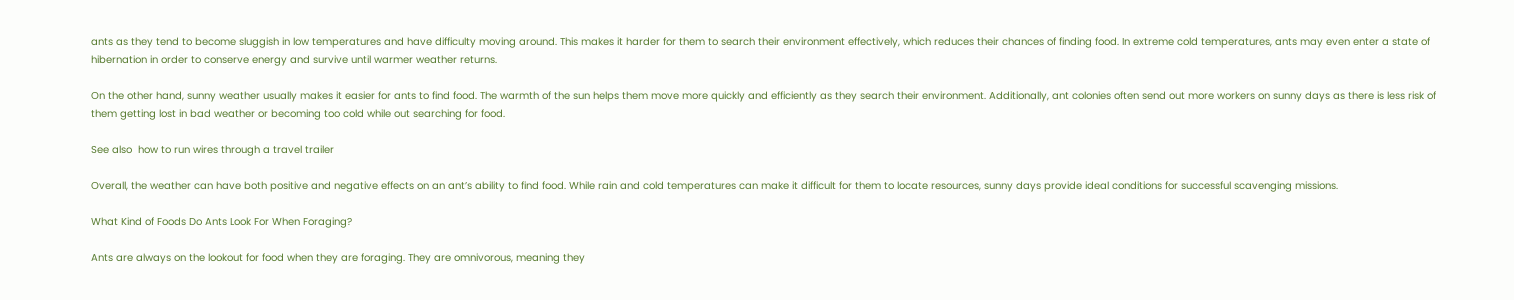ants as they tend to become sluggish in low temperatures and have difficulty moving around. This makes it harder for them to search their environment effectively, which reduces their chances of finding food. In extreme cold temperatures, ants may even enter a state of hibernation in order to conserve energy and survive until warmer weather returns.

On the other hand, sunny weather usually makes it easier for ants to find food. The warmth of the sun helps them move more quickly and efficiently as they search their environment. Additionally, ant colonies often send out more workers on sunny days as there is less risk of them getting lost in bad weather or becoming too cold while out searching for food.

See also  how to run wires through a travel trailer

Overall, the weather can have both positive and negative effects on an ant’s ability to find food. While rain and cold temperatures can make it difficult for them to locate resources, sunny days provide ideal conditions for successful scavenging missions.

What Kind of Foods Do Ants Look For When Foraging?

Ants are always on the lookout for food when they are foraging. They are omnivorous, meaning they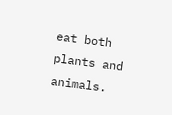eat both plants and animals.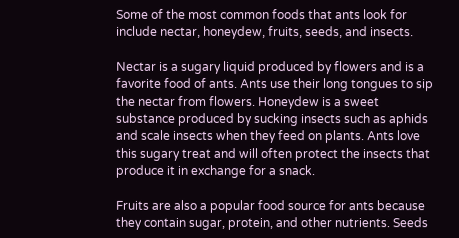Some of the most common foods that ants look for include nectar, honeydew, fruits, seeds, and insects.

Nectar is a sugary liquid produced by flowers and is a favorite food of ants. Ants use their long tongues to sip the nectar from flowers. Honeydew is a sweet substance produced by sucking insects such as aphids and scale insects when they feed on plants. Ants love this sugary treat and will often protect the insects that produce it in exchange for a snack.

Fruits are also a popular food source for ants because they contain sugar, protein, and other nutrients. Seeds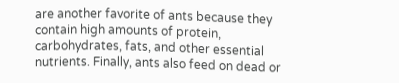are another favorite of ants because they contain high amounts of protein, carbohydrates, fats, and other essential nutrients. Finally, ants also feed on dead or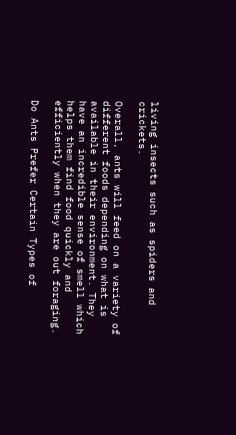living insects such as spiders and crickets.

Overall, ants will feed on a variety of different foods depending on what is available in their environment. They have an incredible sense of smell which helps them find food quickly and efficiently when they are out foraging.

Do Ants Prefer Certain Types of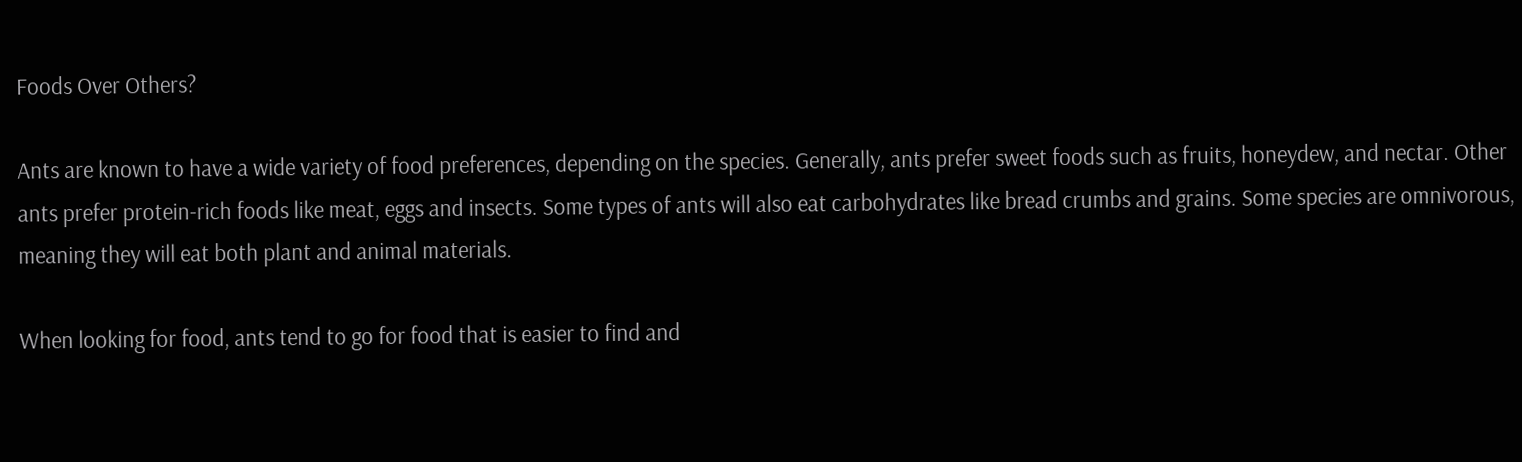Foods Over Others?

Ants are known to have a wide variety of food preferences, depending on the species. Generally, ants prefer sweet foods such as fruits, honeydew, and nectar. Other ants prefer protein-rich foods like meat, eggs and insects. Some types of ants will also eat carbohydrates like bread crumbs and grains. Some species are omnivorous, meaning they will eat both plant and animal materials.

When looking for food, ants tend to go for food that is easier to find and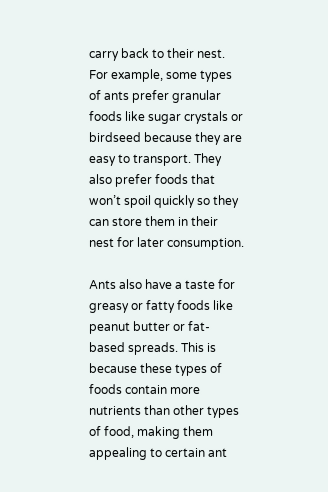carry back to their nest. For example, some types of ants prefer granular foods like sugar crystals or birdseed because they are easy to transport. They also prefer foods that won’t spoil quickly so they can store them in their nest for later consumption.

Ants also have a taste for greasy or fatty foods like peanut butter or fat-based spreads. This is because these types of foods contain more nutrients than other types of food, making them appealing to certain ant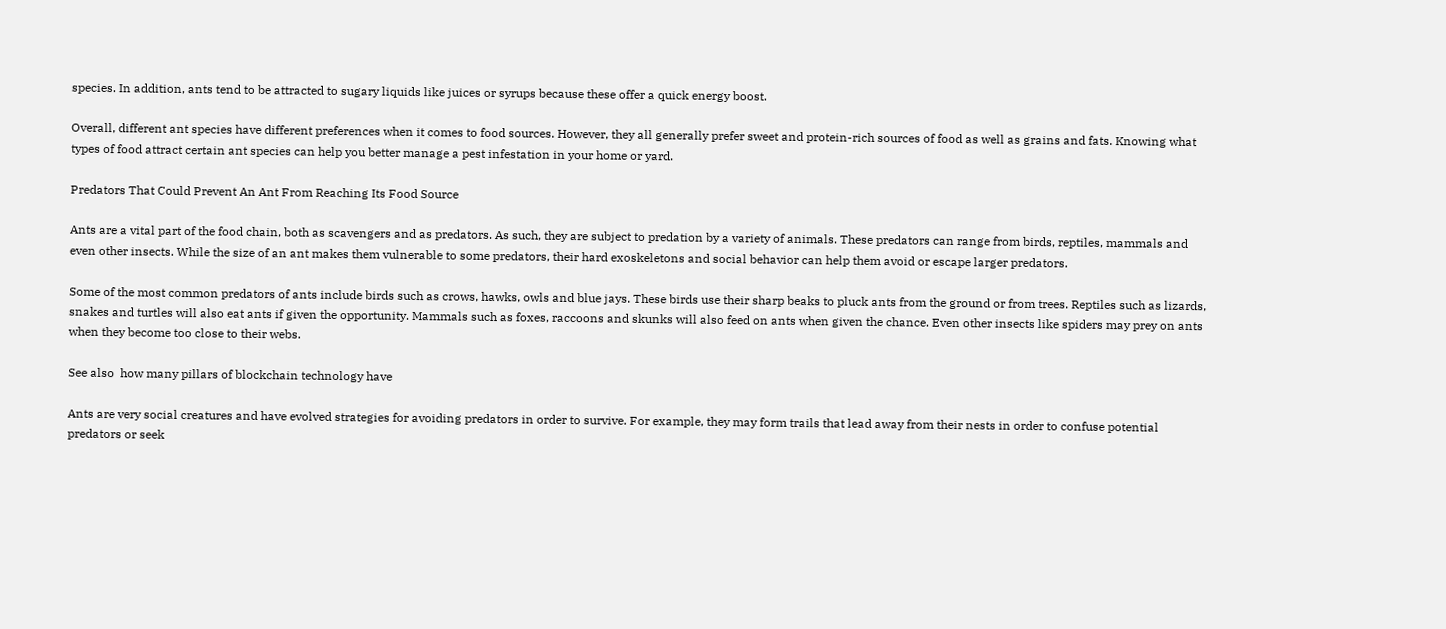species. In addition, ants tend to be attracted to sugary liquids like juices or syrups because these offer a quick energy boost.

Overall, different ant species have different preferences when it comes to food sources. However, they all generally prefer sweet and protein-rich sources of food as well as grains and fats. Knowing what types of food attract certain ant species can help you better manage a pest infestation in your home or yard.

Predators That Could Prevent An Ant From Reaching Its Food Source

Ants are a vital part of the food chain, both as scavengers and as predators. As such, they are subject to predation by a variety of animals. These predators can range from birds, reptiles, mammals and even other insects. While the size of an ant makes them vulnerable to some predators, their hard exoskeletons and social behavior can help them avoid or escape larger predators.

Some of the most common predators of ants include birds such as crows, hawks, owls and blue jays. These birds use their sharp beaks to pluck ants from the ground or from trees. Reptiles such as lizards, snakes and turtles will also eat ants if given the opportunity. Mammals such as foxes, raccoons and skunks will also feed on ants when given the chance. Even other insects like spiders may prey on ants when they become too close to their webs.

See also  how many pillars of blockchain technology have

Ants are very social creatures and have evolved strategies for avoiding predators in order to survive. For example, they may form trails that lead away from their nests in order to confuse potential predators or seek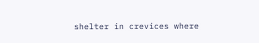shelter in crevices where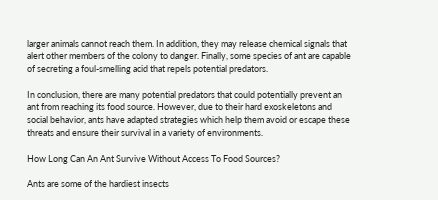larger animals cannot reach them. In addition, they may release chemical signals that alert other members of the colony to danger. Finally, some species of ant are capable of secreting a foul-smelling acid that repels potential predators.

In conclusion, there are many potential predators that could potentially prevent an ant from reaching its food source. However, due to their hard exoskeletons and social behavior, ants have adapted strategies which help them avoid or escape these threats and ensure their survival in a variety of environments.

How Long Can An Ant Survive Without Access To Food Sources?

Ants are some of the hardiest insects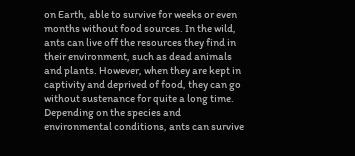on Earth, able to survive for weeks or even months without food sources. In the wild, ants can live off the resources they find in their environment, such as dead animals and plants. However, when they are kept in captivity and deprived of food, they can go without sustenance for quite a long time. Depending on the species and environmental conditions, ants can survive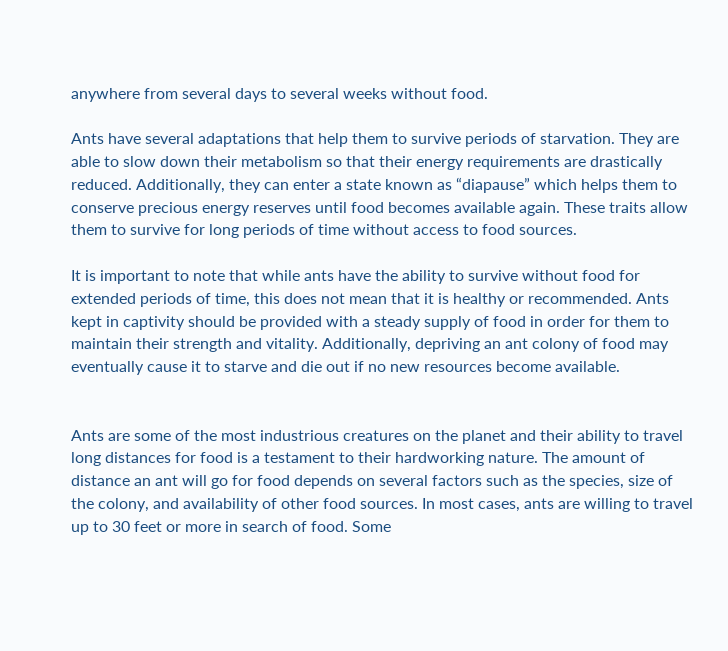anywhere from several days to several weeks without food.

Ants have several adaptations that help them to survive periods of starvation. They are able to slow down their metabolism so that their energy requirements are drastically reduced. Additionally, they can enter a state known as “diapause” which helps them to conserve precious energy reserves until food becomes available again. These traits allow them to survive for long periods of time without access to food sources.

It is important to note that while ants have the ability to survive without food for extended periods of time, this does not mean that it is healthy or recommended. Ants kept in captivity should be provided with a steady supply of food in order for them to maintain their strength and vitality. Additionally, depriving an ant colony of food may eventually cause it to starve and die out if no new resources become available.


Ants are some of the most industrious creatures on the planet and their ability to travel long distances for food is a testament to their hardworking nature. The amount of distance an ant will go for food depends on several factors such as the species, size of the colony, and availability of other food sources. In most cases, ants are willing to travel up to 30 feet or more in search of food. Some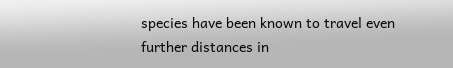species have been known to travel even further distances in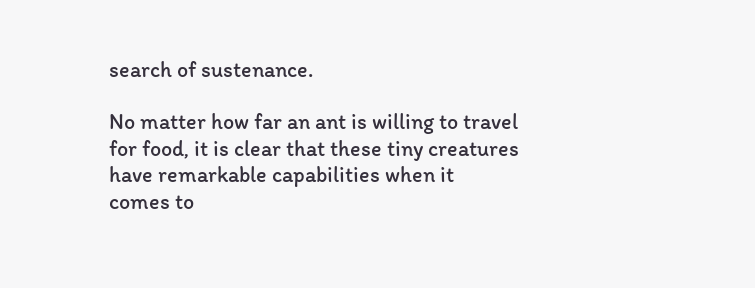search of sustenance.

No matter how far an ant is willing to travel for food, it is clear that these tiny creatures have remarkable capabilities when it comes to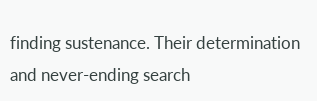finding sustenance. Their determination and never-ending search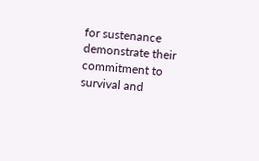for sustenance demonstrate their commitment to survival and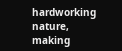hardworking nature, making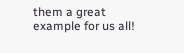them a great example for us all!